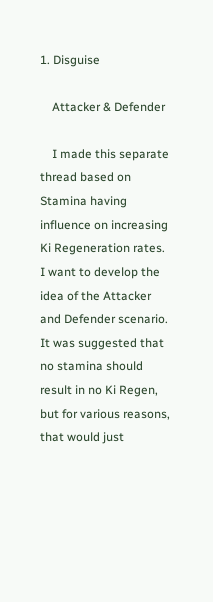1. Disguise

    Attacker & Defender

    I made this separate thread based on Stamina having influence on increasing Ki Regeneration rates. I want to develop the idea of the Attacker and Defender scenario. It was suggested that no stamina should result in no Ki Regen, but for various reasons, that would just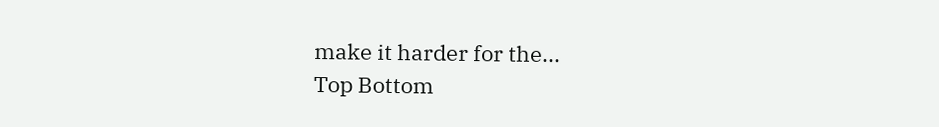make it harder for the...
Top Bottom